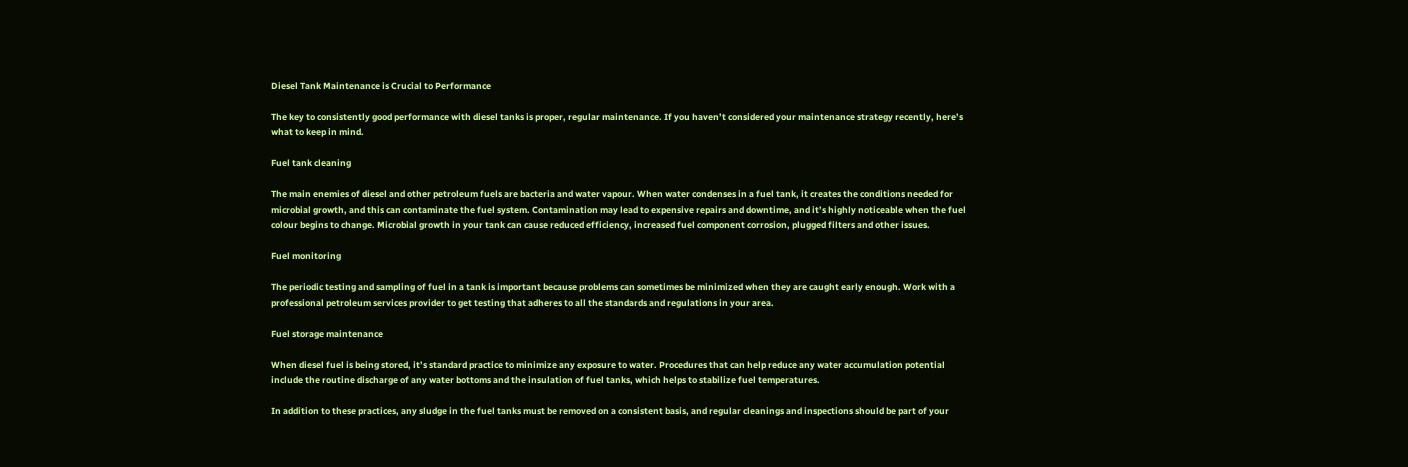Diesel Tank Maintenance is Crucial to Performance

The key to consistently good performance with diesel tanks is proper, regular maintenance. If you haven’t considered your maintenance strategy recently, here’s what to keep in mind.

Fuel tank cleaning

The main enemies of diesel and other petroleum fuels are bacteria and water vapour. When water condenses in a fuel tank, it creates the conditions needed for microbial growth, and this can contaminate the fuel system. Contamination may lead to expensive repairs and downtime, and it’s highly noticeable when the fuel colour begins to change. Microbial growth in your tank can cause reduced efficiency, increased fuel component corrosion, plugged filters and other issues.

Fuel monitoring

The periodic testing and sampling of fuel in a tank is important because problems can sometimes be minimized when they are caught early enough. Work with a professional petroleum services provider to get testing that adheres to all the standards and regulations in your area.

Fuel storage maintenance

When diesel fuel is being stored, it’s standard practice to minimize any exposure to water. Procedures that can help reduce any water accumulation potential include the routine discharge of any water bottoms and the insulation of fuel tanks, which helps to stabilize fuel temperatures.

In addition to these practices, any sludge in the fuel tanks must be removed on a consistent basis, and regular cleanings and inspections should be part of your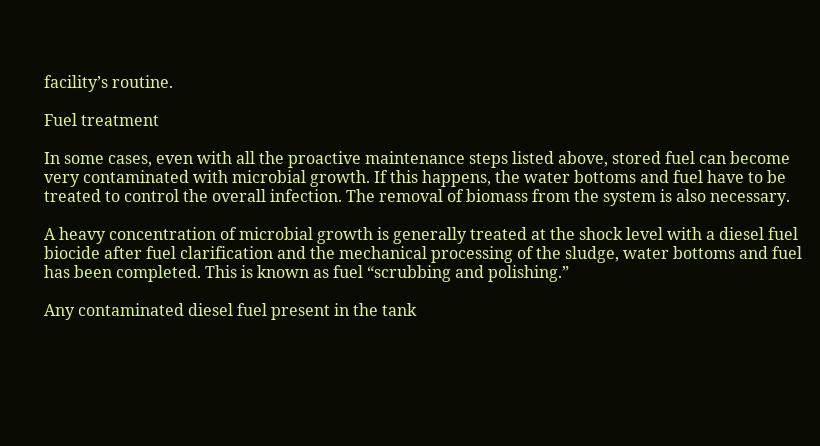facility’s routine.

Fuel treatment

In some cases, even with all the proactive maintenance steps listed above, stored fuel can become very contaminated with microbial growth. If this happens, the water bottoms and fuel have to be treated to control the overall infection. The removal of biomass from the system is also necessary.

A heavy concentration of microbial growth is generally treated at the shock level with a diesel fuel biocide after fuel clarification and the mechanical processing of the sludge, water bottoms and fuel has been completed. This is known as fuel “scrubbing and polishing.”

Any contaminated diesel fuel present in the tank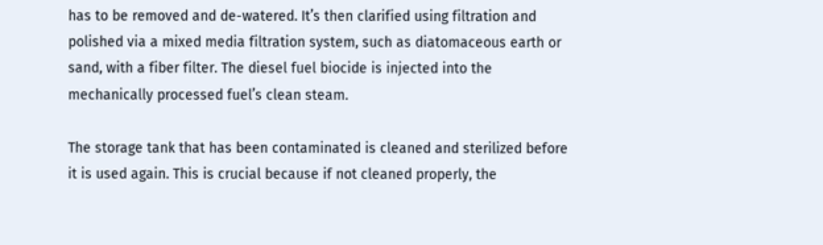has to be removed and de-watered. It’s then clarified using filtration and polished via a mixed media filtration system, such as diatomaceous earth or sand, with a fiber filter. The diesel fuel biocide is injected into the mechanically processed fuel’s clean steam.

The storage tank that has been contaminated is cleaned and sterilized before it is used again. This is crucial because if not cleaned properly, the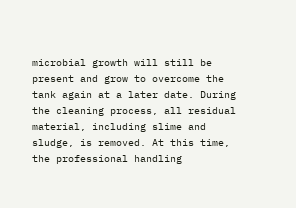microbial growth will still be present and grow to overcome the tank again at a later date. During the cleaning process, all residual material, including slime and sludge, is removed. At this time, the professional handling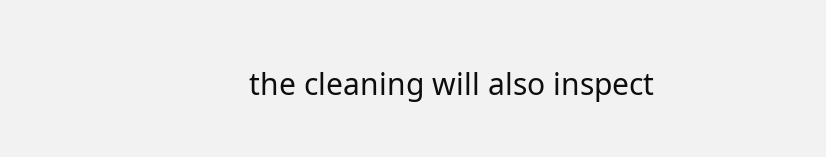the cleaning will also inspect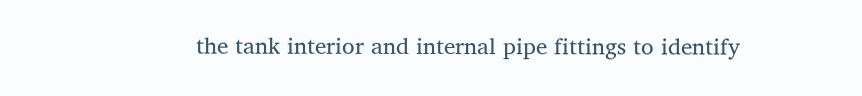the tank interior and internal pipe fittings to identify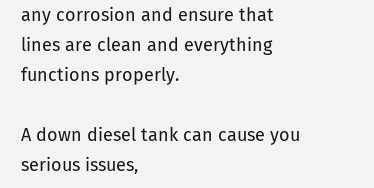any corrosion and ensure that lines are clean and everything functions properly.

A down diesel tank can cause you serious issues,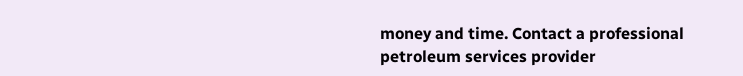money and time. Contact a professional petroleum services provider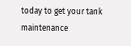today to get your tank maintenance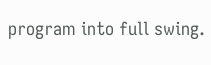program into full swing.